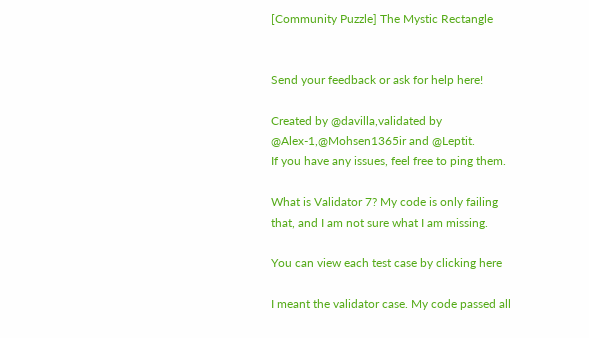[Community Puzzle] The Mystic Rectangle


Send your feedback or ask for help here!

Created by @davilla,validated by @Alex-1,@Mohsen1365ir and @Leptit.
If you have any issues, feel free to ping them.

What is Validator 7? My code is only failing that, and I am not sure what I am missing.

You can view each test case by clicking here

I meant the validator case. My code passed all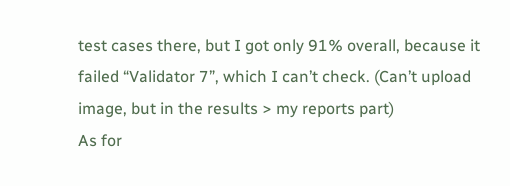test cases there, but I got only 91% overall, because it failed “Validator 7”, which I can’t check. (Can’t upload image, but in the results > my reports part)
As for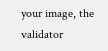your image, the validator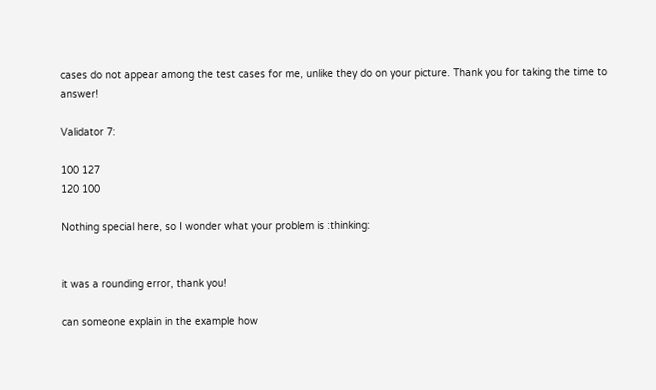cases do not appear among the test cases for me, unlike they do on your picture. Thank you for taking the time to answer!

Validator 7:

100 127
120 100

Nothing special here, so I wonder what your problem is :thinking:


it was a rounding error, thank you!

can someone explain in the example how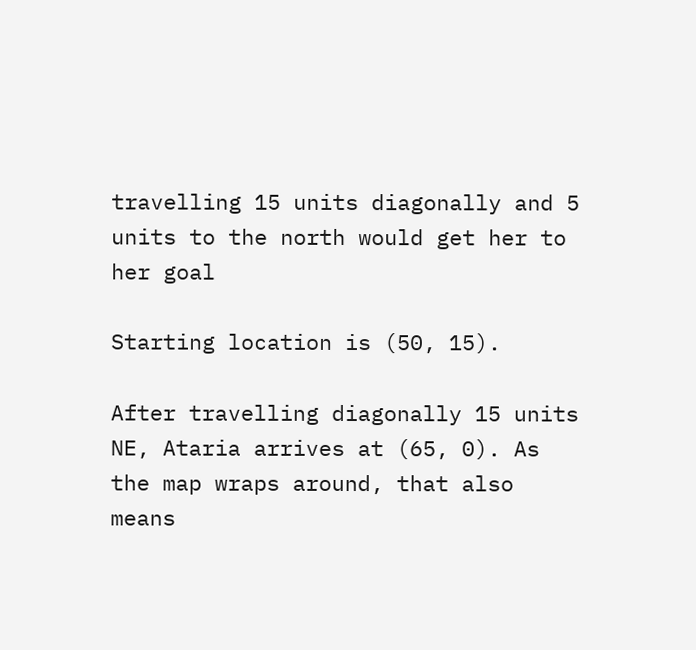travelling 15 units diagonally and 5 units to the north would get her to her goal

Starting location is (50, 15).

After travelling diagonally 15 units NE, Ataria arrives at (65, 0). As the map wraps around, that also means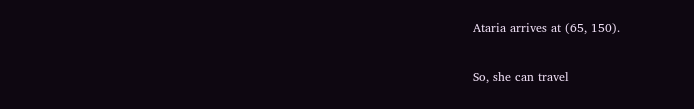Ataria arrives at (65, 150).

So, she can travel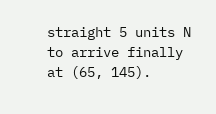straight 5 units N to arrive finally at (65, 145).